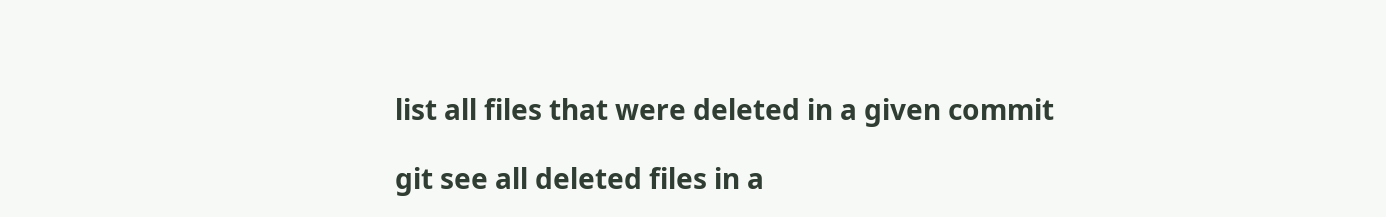list all files that were deleted in a given commit

git see all deleted files in a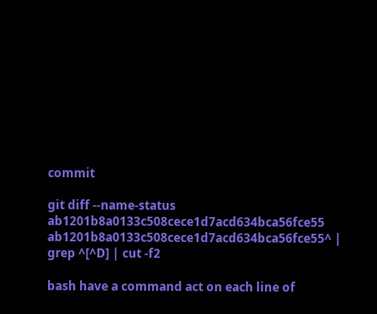commit

git diff --name-status ab1201b8a0133c508cece1d7acd634bca56fce55 ab1201b8a0133c508cece1d7acd634bca56fce55^ | grep ^[^D] | cut -f2

bash have a command act on each line of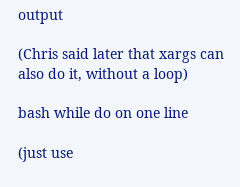output

(Chris said later that xargs can also do it, without a loop)

bash while do on one line

(just use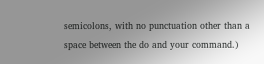semicolons, with no punctuation other than a space between the do and your command.)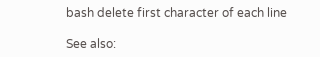bash delete first character of each line

See also: